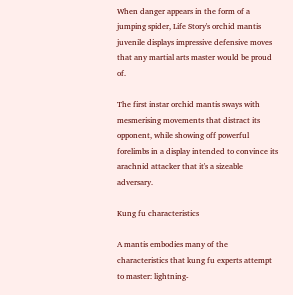When danger appears in the form of a jumping spider, Life Story's orchid mantis juvenile displays impressive defensive moves that any martial arts master would be proud of.

The first instar orchid mantis sways with mesmerising movements that distract its opponent, while showing off powerful forelimbs in a display intended to convince its arachnid attacker that it's a sizeable adversary.

Kung fu characteristics

A mantis embodies many of the characteristics that kung fu experts attempt to master: lightning-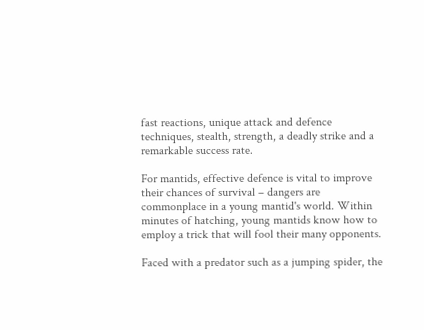fast reactions, unique attack and defence techniques, stealth, strength, a deadly strike and a remarkable success rate.

For mantids, effective defence is vital to improve their chances of survival – dangers are commonplace in a young mantid's world. Within minutes of hatching, young mantids know how to employ a trick that will fool their many opponents.

Faced with a predator such as a jumping spider, the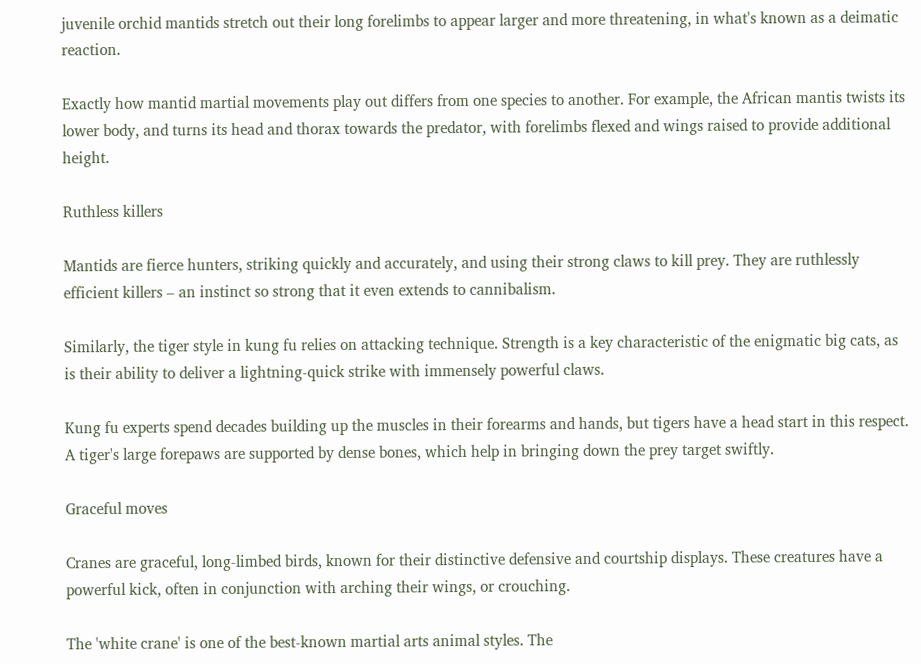juvenile orchid mantids stretch out their long forelimbs to appear larger and more threatening, in what's known as a deimatic reaction.

Exactly how mantid martial movements play out differs from one species to another. For example, the African mantis twists its lower body, and turns its head and thorax towards the predator, with forelimbs flexed and wings raised to provide additional height.

Ruthless killers

Mantids are fierce hunters, striking quickly and accurately, and using their strong claws to kill prey. They are ruthlessly efficient killers – an instinct so strong that it even extends to cannibalism.

Similarly, the tiger style in kung fu relies on attacking technique. Strength is a key characteristic of the enigmatic big cats, as is their ability to deliver a lightning-quick strike with immensely powerful claws.

Kung fu experts spend decades building up the muscles in their forearms and hands, but tigers have a head start in this respect. A tiger's large forepaws are supported by dense bones, which help in bringing down the prey target swiftly.

Graceful moves

Cranes are graceful, long-limbed birds, known for their distinctive defensive and courtship displays. These creatures have a powerful kick, often in conjunction with arching their wings, or crouching.

The 'white crane' is one of the best-known martial arts animal styles. The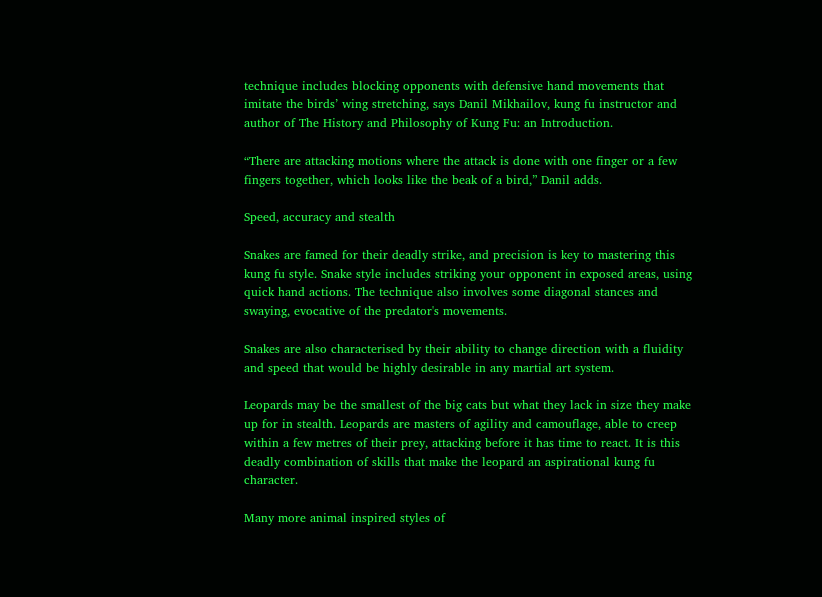technique includes blocking opponents with defensive hand movements that imitate the birds’ wing stretching, says Danil Mikhailov, kung fu instructor and author of The History and Philosophy of Kung Fu: an Introduction.

“There are attacking motions where the attack is done with one finger or a few fingers together, which looks like the beak of a bird,” Danil adds.

Speed, accuracy and stealth

Snakes are famed for their deadly strike, and precision is key to mastering this kung fu style. Snake style includes striking your opponent in exposed areas, using quick hand actions. The technique also involves some diagonal stances and swaying, evocative of the predator's movements.

Snakes are also characterised by their ability to change direction with a fluidity and speed that would be highly desirable in any martial art system.

Leopards may be the smallest of the big cats but what they lack in size they make up for in stealth. Leopards are masters of agility and camouflage, able to creep within a few metres of their prey, attacking before it has time to react. It is this deadly combination of skills that make the leopard an aspirational kung fu character.

Many more animal inspired styles of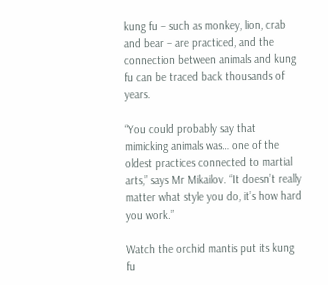kung fu – such as monkey, lion, crab and bear – are practiced, and the connection between animals and kung fu can be traced back thousands of years.

“You could probably say that mimicking animals was… one of the oldest practices connected to martial arts,” says Mr Mikailov. “It doesn’t really matter what style you do, it’s how hard you work.”

Watch the orchid mantis put its kung fu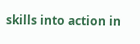skills into action in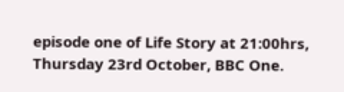episode one of Life Story at 21:00hrs, Thursday 23rd October, BBC One.